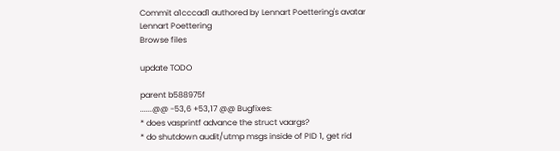Commit a1cccad1 authored by Lennart Poettering's avatar Lennart Poettering
Browse files

update TODO

parent b588975f
......@@ -53,6 +53,17 @@ Bugfixes:
* does vasprintf advance the struct vaargs?
* do shutdown audit/utmp msgs inside of PID 1, get rid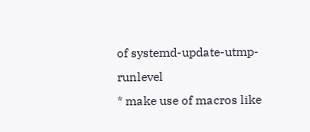of systemd-update-utmp-runlevel
* make use of macros like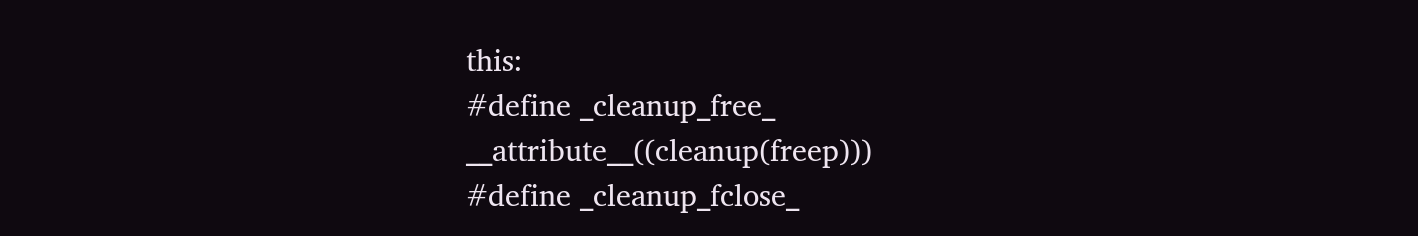this:
#define _cleanup_free_ __attribute__((cleanup(freep)))
#define _cleanup_fclose_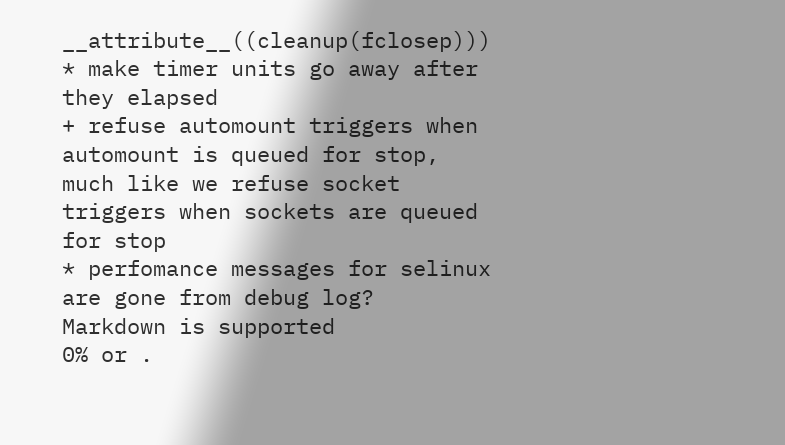__attribute__((cleanup(fclosep)))
* make timer units go away after they elapsed
+ refuse automount triggers when automount is queued for stop, much like we refuse socket triggers when sockets are queued for stop
* perfomance messages for selinux are gone from debug log?
Markdown is supported
0% or .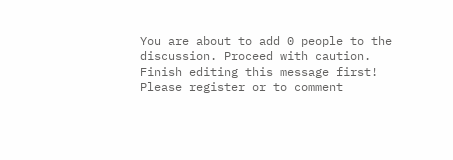You are about to add 0 people to the discussion. Proceed with caution.
Finish editing this message first!
Please register or to comment